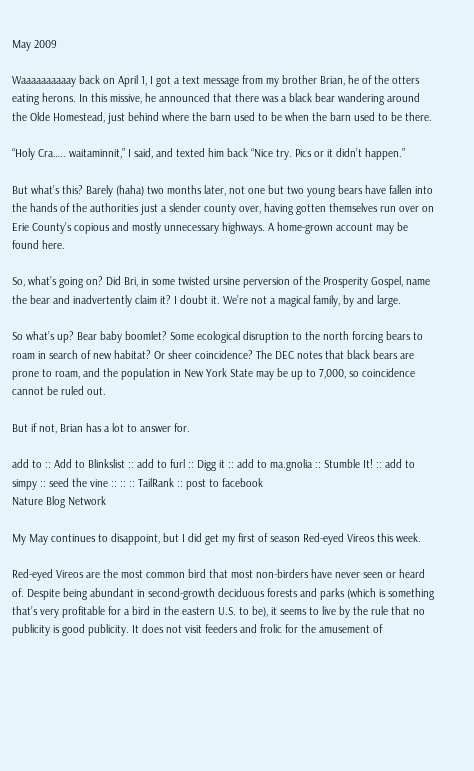May 2009

Waaaaaaaaaay back on April 1, I got a text message from my brother Brian, he of the otters eating herons. In this missive, he announced that there was a black bear wandering around the Olde Homestead, just behind where the barn used to be when the barn used to be there.

“Holy Cra….. waitaminnit,” I said, and texted him back “Nice try. Pics or it didn’t happen.”

But what’s this? Barely (haha) two months later, not one but two young bears have fallen into the hands of the authorities just a slender county over, having gotten themselves run over on Erie County’s copious and mostly unnecessary highways. A home-grown account may be found here.

So, what’s going on? Did Bri, in some twisted ursine perversion of the Prosperity Gospel, name the bear and inadvertently claim it? I doubt it. We’re not a magical family, by and large.

So what’s up? Bear baby boomlet? Some ecological disruption to the north forcing bears to roam in search of new habitat? Or sheer coincidence? The DEC notes that black bears are prone to roam, and the population in New York State may be up to 7,000, so coincidence cannot be ruled out.

But if not, Brian has a lot to answer for.

add to :: Add to Blinkslist :: add to furl :: Digg it :: add to ma.gnolia :: Stumble It! :: add to simpy :: seed the vine :: :: :: TailRank :: post to facebook
Nature Blog Network

My May continues to disappoint, but I did get my first of season Red-eyed Vireos this week.

Red-eyed Vireos are the most common bird that most non-birders have never seen or heard of. Despite being abundant in second-growth deciduous forests and parks (which is something that’s very profitable for a bird in the eastern U.S. to be), it seems to live by the rule that no publicity is good publicity. It does not visit feeders and frolic for the amusement of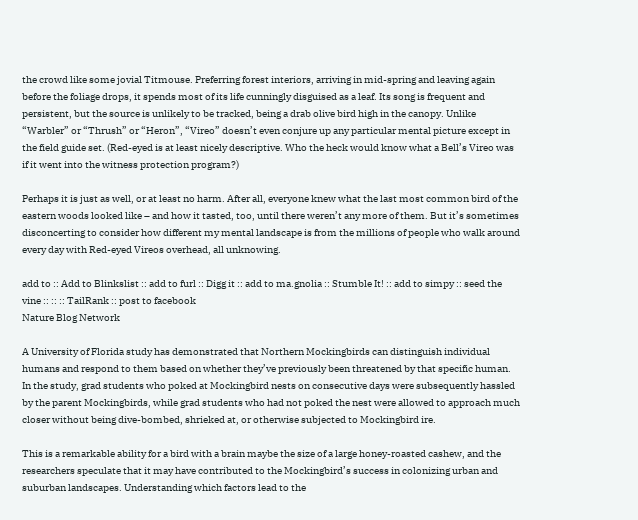the crowd like some jovial Titmouse. Preferring forest interiors, arriving in mid-spring and leaving again before the foliage drops, it spends most of its life cunningly disguised as a leaf. Its song is frequent and persistent, but the source is unlikely to be tracked, being a drab olive bird high in the canopy. Unlike “Warbler” or “Thrush” or “Heron”, “Vireo” doesn’t even conjure up any particular mental picture except in the field guide set. (Red-eyed is at least nicely descriptive. Who the heck would know what a Bell’s Vireo was if it went into the witness protection program?)

Perhaps it is just as well, or at least no harm. After all, everyone knew what the last most common bird of the eastern woods looked like – and how it tasted, too, until there weren’t any more of them. But it’s sometimes disconcerting to consider how different my mental landscape is from the millions of people who walk around every day with Red-eyed Vireos overhead, all unknowing.

add to :: Add to Blinkslist :: add to furl :: Digg it :: add to ma.gnolia :: Stumble It! :: add to simpy :: seed the vine :: :: :: TailRank :: post to facebook
Nature Blog Network

A University of Florida study has demonstrated that Northern Mockingbirds can distinguish individual humans and respond to them based on whether they’ve previously been threatened by that specific human. In the study, grad students who poked at Mockingbird nests on consecutive days were subsequently hassled by the parent Mockingbirds, while grad students who had not poked the nest were allowed to approach much closer without being dive-bombed, shrieked at, or otherwise subjected to Mockingbird ire.

This is a remarkable ability for a bird with a brain maybe the size of a large honey-roasted cashew, and the researchers speculate that it may have contributed to the Mockingbird’s success in colonizing urban and suburban landscapes. Understanding which factors lead to the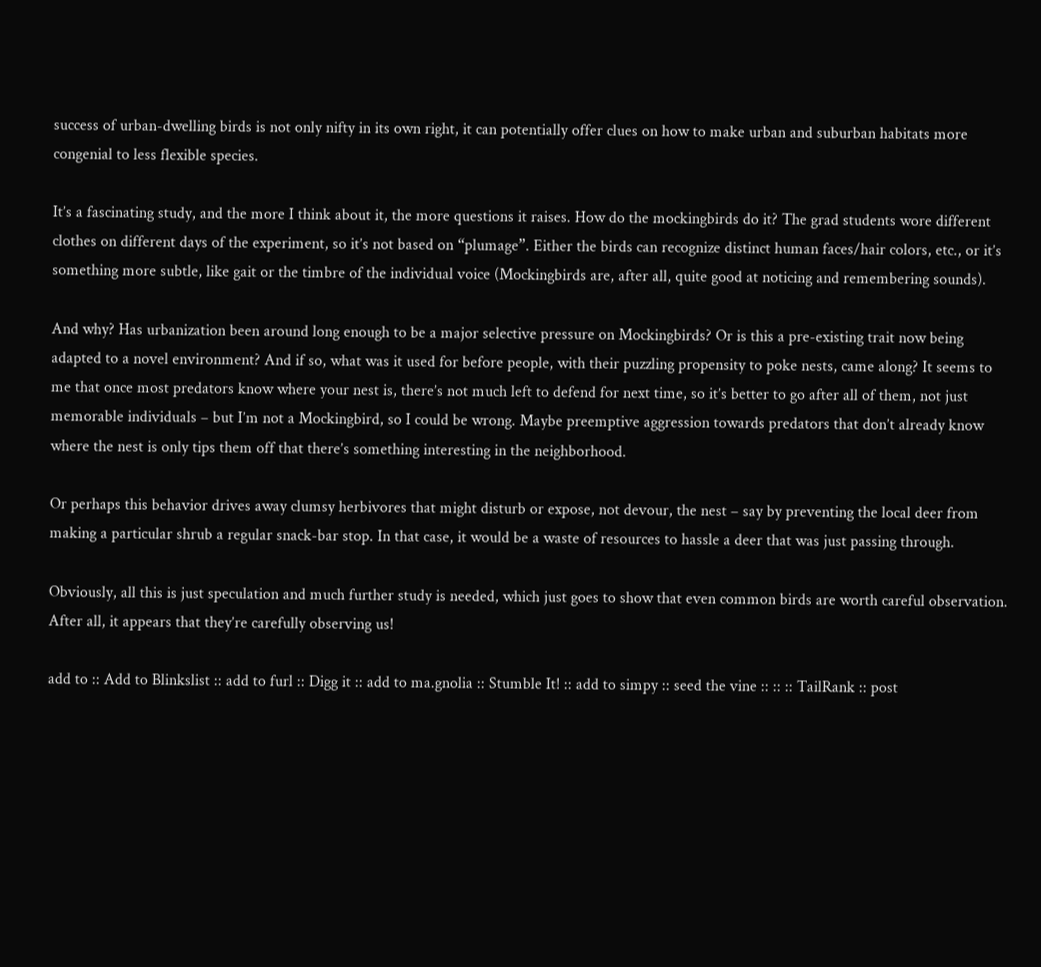success of urban-dwelling birds is not only nifty in its own right, it can potentially offer clues on how to make urban and suburban habitats more congenial to less flexible species.

It’s a fascinating study, and the more I think about it, the more questions it raises. How do the mockingbirds do it? The grad students wore different clothes on different days of the experiment, so it’s not based on “plumage”. Either the birds can recognize distinct human faces/hair colors, etc., or it’s something more subtle, like gait or the timbre of the individual voice (Mockingbirds are, after all, quite good at noticing and remembering sounds).

And why? Has urbanization been around long enough to be a major selective pressure on Mockingbirds? Or is this a pre-existing trait now being adapted to a novel environment? And if so, what was it used for before people, with their puzzling propensity to poke nests, came along? It seems to me that once most predators know where your nest is, there’s not much left to defend for next time, so it’s better to go after all of them, not just memorable individuals – but I’m not a Mockingbird, so I could be wrong. Maybe preemptive aggression towards predators that don’t already know where the nest is only tips them off that there’s something interesting in the neighborhood.

Or perhaps this behavior drives away clumsy herbivores that might disturb or expose, not devour, the nest – say by preventing the local deer from making a particular shrub a regular snack-bar stop. In that case, it would be a waste of resources to hassle a deer that was just passing through.

Obviously, all this is just speculation and much further study is needed, which just goes to show that even common birds are worth careful observation. After all, it appears that they’re carefully observing us!

add to :: Add to Blinkslist :: add to furl :: Digg it :: add to ma.gnolia :: Stumble It! :: add to simpy :: seed the vine :: :: :: TailRank :: post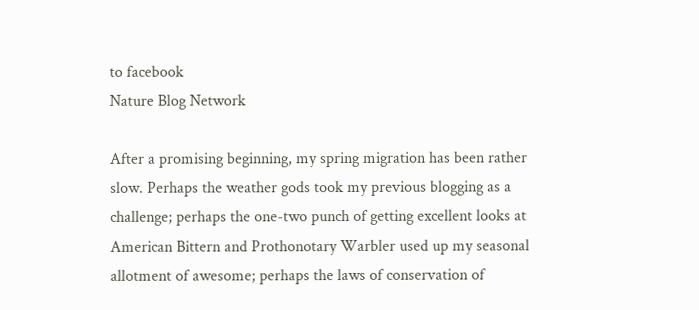to facebook
Nature Blog Network

After a promising beginning, my spring migration has been rather slow. Perhaps the weather gods took my previous blogging as a challenge; perhaps the one-two punch of getting excellent looks at American Bittern and Prothonotary Warbler used up my seasonal allotment of awesome; perhaps the laws of conservation of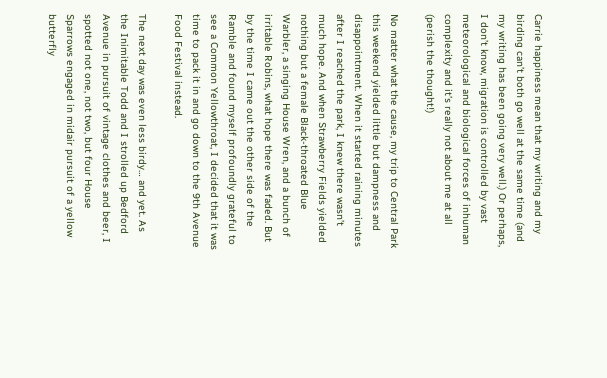Carrie happiness mean that my writing and my birding can’t both go well at the same time (and my writing has been going very well.) Or perhaps, I don’t know, migration is controlled by vast meteorological and biological forces of inhuman complexity and it’s really not about me at all (perish the thought!)

No matter what the cause, my trip to Central Park this weekend yielded little but dampness and disappointment. When it started raining minutes after I reached the park, I knew there wasn’t much hope. And when Strawberry Fields yielded nothing but a female Black-throated Blue Warbler, a singing House Wren, and a bunch of irritable Robins, what hope there was faded. But by the time I came out the other side of the Ramble and found myself profoundly grateful to see a Common Yellowthroat, I decided that it was time to pack it in and go down to the 9th Avenue Food Festival instead.

The next day was even less birdy… and yet. As the Inimitable Todd and I strolled up Bedford Avenue in pursuit of vintage clothes and beer, I spotted not one, not two, but four House Sparrows engaged in midair pursuit of a yellow butterfly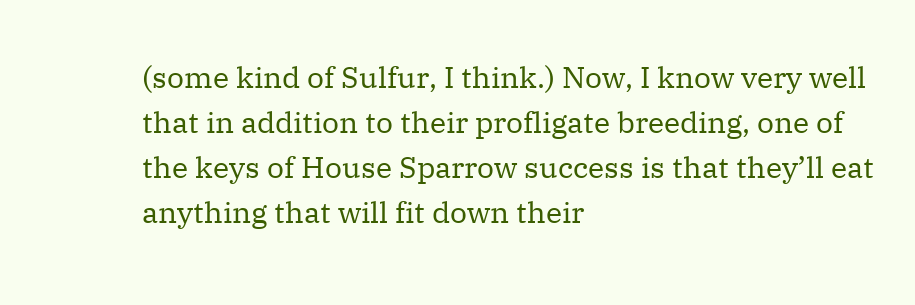(some kind of Sulfur, I think.) Now, I know very well that in addition to their profligate breeding, one of the keys of House Sparrow success is that they’ll eat anything that will fit down their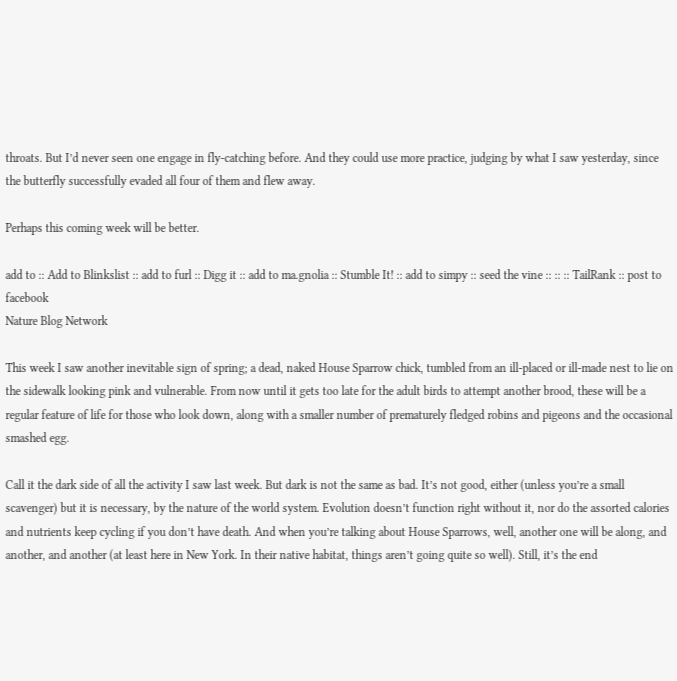throats. But I’d never seen one engage in fly-catching before. And they could use more practice, judging by what I saw yesterday, since the butterfly successfully evaded all four of them and flew away.

Perhaps this coming week will be better.

add to :: Add to Blinkslist :: add to furl :: Digg it :: add to ma.gnolia :: Stumble It! :: add to simpy :: seed the vine :: :: :: TailRank :: post to facebook
Nature Blog Network

This week I saw another inevitable sign of spring; a dead, naked House Sparrow chick, tumbled from an ill-placed or ill-made nest to lie on the sidewalk looking pink and vulnerable. From now until it gets too late for the adult birds to attempt another brood, these will be a regular feature of life for those who look down, along with a smaller number of prematurely fledged robins and pigeons and the occasional smashed egg.

Call it the dark side of all the activity I saw last week. But dark is not the same as bad. It’s not good, either (unless you’re a small scavenger) but it is necessary, by the nature of the world system. Evolution doesn’t function right without it, nor do the assorted calories and nutrients keep cycling if you don’t have death. And when you’re talking about House Sparrows, well, another one will be along, and another, and another (at least here in New York. In their native habitat, things aren’t going quite so well). Still, it’s the end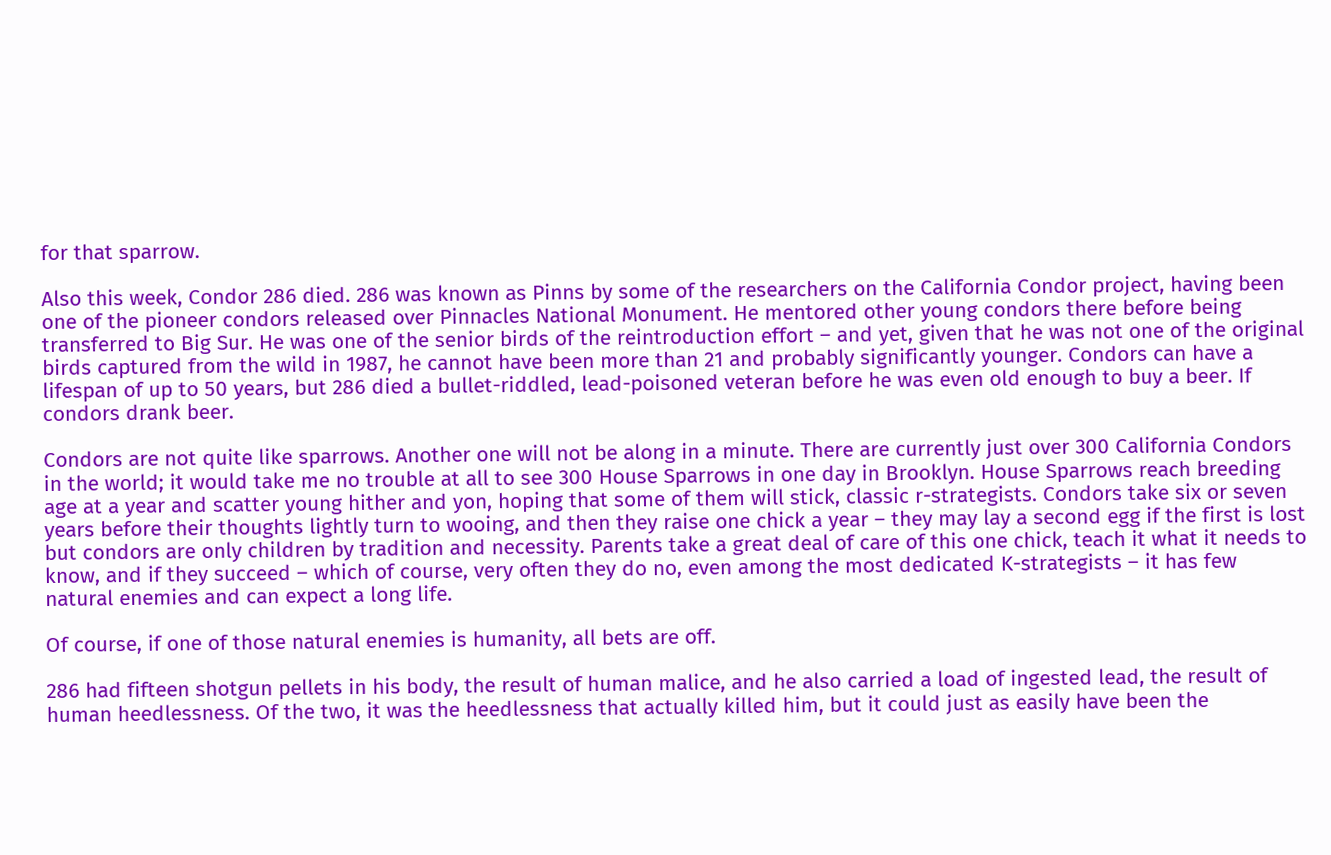for that sparrow.

Also this week, Condor 286 died. 286 was known as Pinns by some of the researchers on the California Condor project, having been one of the pioneer condors released over Pinnacles National Monument. He mentored other young condors there before being transferred to Big Sur. He was one of the senior birds of the reintroduction effort – and yet, given that he was not one of the original birds captured from the wild in 1987, he cannot have been more than 21 and probably significantly younger. Condors can have a lifespan of up to 50 years, but 286 died a bullet-riddled, lead-poisoned veteran before he was even old enough to buy a beer. If condors drank beer.

Condors are not quite like sparrows. Another one will not be along in a minute. There are currently just over 300 California Condors in the world; it would take me no trouble at all to see 300 House Sparrows in one day in Brooklyn. House Sparrows reach breeding age at a year and scatter young hither and yon, hoping that some of them will stick, classic r-strategists. Condors take six or seven years before their thoughts lightly turn to wooing, and then they raise one chick a year – they may lay a second egg if the first is lost but condors are only children by tradition and necessity. Parents take a great deal of care of this one chick, teach it what it needs to know, and if they succeed – which of course, very often they do no, even among the most dedicated K-strategists – it has few natural enemies and can expect a long life.

Of course, if one of those natural enemies is humanity, all bets are off.

286 had fifteen shotgun pellets in his body, the result of human malice, and he also carried a load of ingested lead, the result of human heedlessness. Of the two, it was the heedlessness that actually killed him, but it could just as easily have been the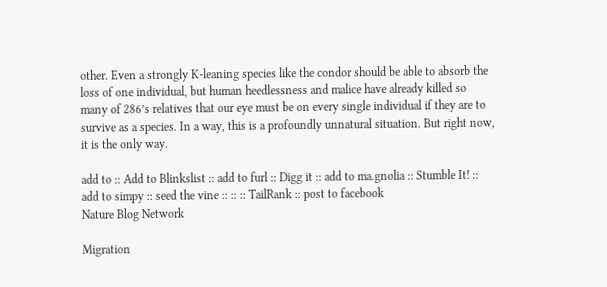other. Even a strongly K-leaning species like the condor should be able to absorb the loss of one individual, but human heedlessness and malice have already killed so many of 286’s relatives that our eye must be on every single individual if they are to survive as a species. In a way, this is a profoundly unnatural situation. But right now, it is the only way.

add to :: Add to Blinkslist :: add to furl :: Digg it :: add to ma.gnolia :: Stumble It! :: add to simpy :: seed the vine :: :: :: TailRank :: post to facebook
Nature Blog Network

Migration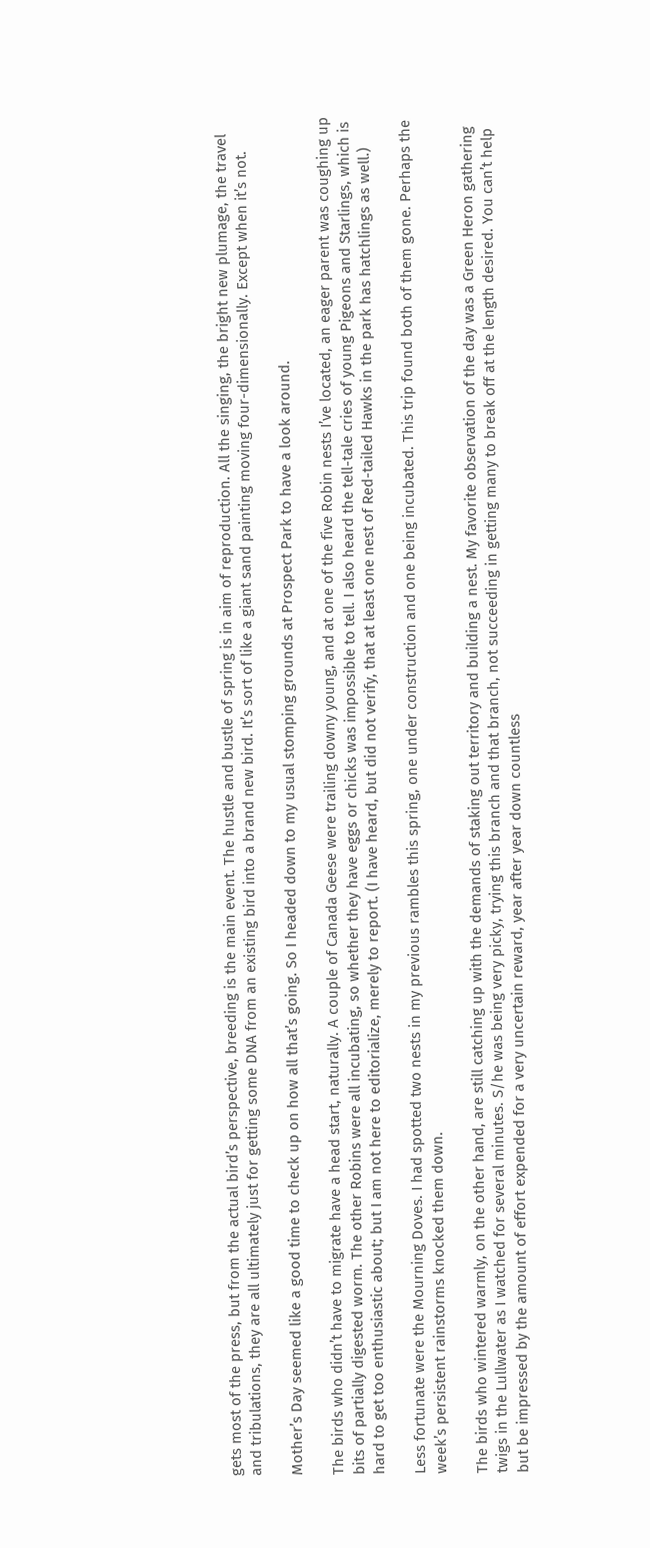gets most of the press, but from the actual bird’s perspective, breeding is the main event. The hustle and bustle of spring is in aim of reproduction. All the singing, the bright new plumage, the travel and tribulations, they are all ultimately just for getting some DNA from an existing bird into a brand new bird. It’s sort of like a giant sand painting moving four-dimensionally. Except when it’s not.

Mother’s Day seemed like a good time to check up on how all that’s going. So I headed down to my usual stomping grounds at Prospect Park to have a look around.

The birds who didn’t have to migrate have a head start, naturally. A couple of Canada Geese were trailing downy young, and at one of the five Robin nests I’ve located, an eager parent was coughing up bits of partially digested worm. The other Robins were all incubating, so whether they have eggs or chicks was impossible to tell. I also heard the tell-tale cries of young Pigeons and Starlings, which is hard to get too enthusiastic about; but I am not here to editorialize, merely to report. (I have heard, but did not verify, that at least one nest of Red-tailed Hawks in the park has hatchlings as well.)

Less fortunate were the Mourning Doves. I had spotted two nests in my previous rambles this spring, one under construction and one being incubated. This trip found both of them gone. Perhaps the week’s persistent rainstorms knocked them down.

The birds who wintered warmly, on the other hand, are still catching up with the demands of staking out territory and building a nest. My favorite observation of the day was a Green Heron gathering twigs in the Lullwater as I watched for several minutes. S/he was being very picky, trying this branch and that branch, not succeeding in getting many to break off at the length desired. You can’t help but be impressed by the amount of effort expended for a very uncertain reward, year after year down countless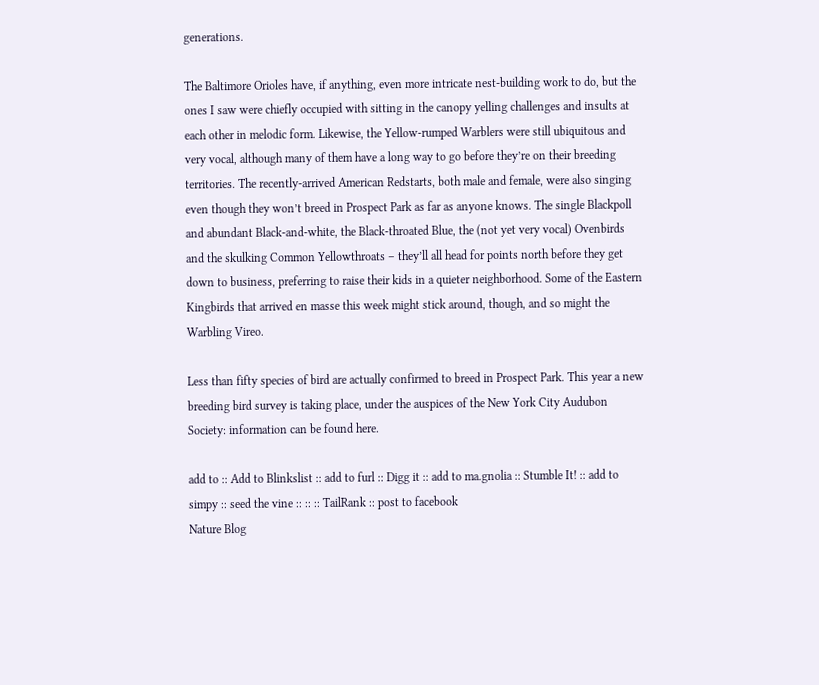generations.

The Baltimore Orioles have, if anything, even more intricate nest-building work to do, but the ones I saw were chiefly occupied with sitting in the canopy yelling challenges and insults at each other in melodic form. Likewise, the Yellow-rumped Warblers were still ubiquitous and very vocal, although many of them have a long way to go before they’re on their breeding territories. The recently-arrived American Redstarts, both male and female, were also singing even though they won’t breed in Prospect Park as far as anyone knows. The single Blackpoll and abundant Black-and-white, the Black-throated Blue, the (not yet very vocal) Ovenbirds and the skulking Common Yellowthroats – they’ll all head for points north before they get down to business, preferring to raise their kids in a quieter neighborhood. Some of the Eastern Kingbirds that arrived en masse this week might stick around, though, and so might the Warbling Vireo.

Less than fifty species of bird are actually confirmed to breed in Prospect Park. This year a new breeding bird survey is taking place, under the auspices of the New York City Audubon Society: information can be found here.

add to :: Add to Blinkslist :: add to furl :: Digg it :: add to ma.gnolia :: Stumble It! :: add to simpy :: seed the vine :: :: :: TailRank :: post to facebook
Nature Blog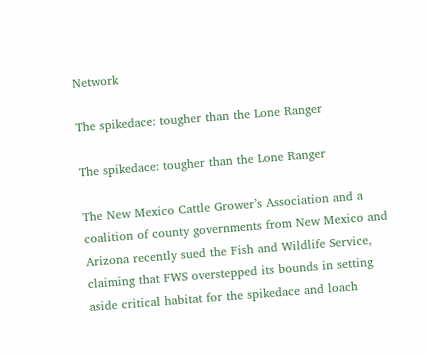Network

The spikedace: tougher than the Lone Ranger

The spikedace: tougher than the Lone Ranger

The New Mexico Cattle Grower’s Association and a coalition of county governments from New Mexico and Arizona recently sued the Fish and Wildlife Service, claiming that FWS overstepped its bounds in setting aside critical habitat for the spikedace and loach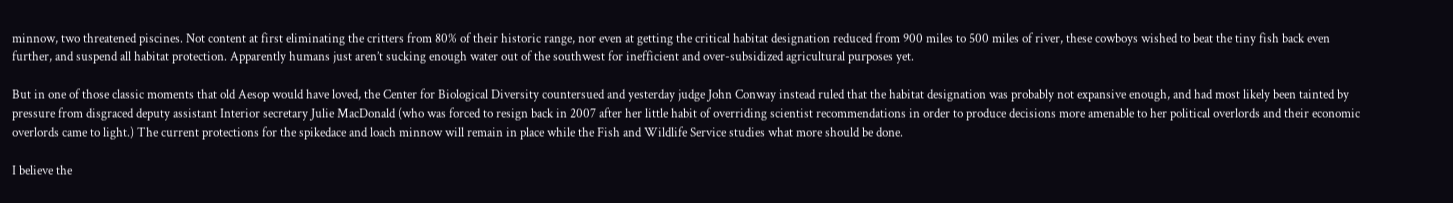minnow, two threatened piscines. Not content at first eliminating the critters from 80% of their historic range, nor even at getting the critical habitat designation reduced from 900 miles to 500 miles of river, these cowboys wished to beat the tiny fish back even further, and suspend all habitat protection. Apparently humans just aren’t sucking enough water out of the southwest for inefficient and over-subsidized agricultural purposes yet.

But in one of those classic moments that old Aesop would have loved, the Center for Biological Diversity countersued and yesterday judge John Conway instead ruled that the habitat designation was probably not expansive enough, and had most likely been tainted by pressure from disgraced deputy assistant Interior secretary Julie MacDonald (who was forced to resign back in 2007 after her little habit of overriding scientist recommendations in order to produce decisions more amenable to her political overlords and their economic overlords came to light.) The current protections for the spikedace and loach minnow will remain in place while the Fish and Wildlife Service studies what more should be done.

I believe the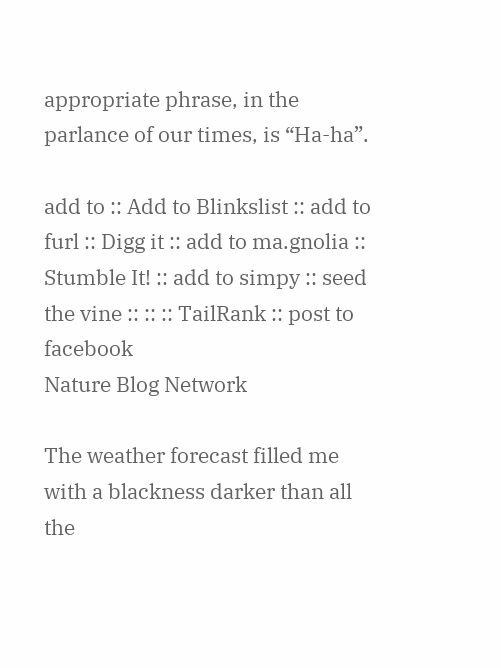appropriate phrase, in the parlance of our times, is “Ha-ha”.

add to :: Add to Blinkslist :: add to furl :: Digg it :: add to ma.gnolia :: Stumble It! :: add to simpy :: seed the vine :: :: :: TailRank :: post to facebook
Nature Blog Network

The weather forecast filled me with a blackness darker than all the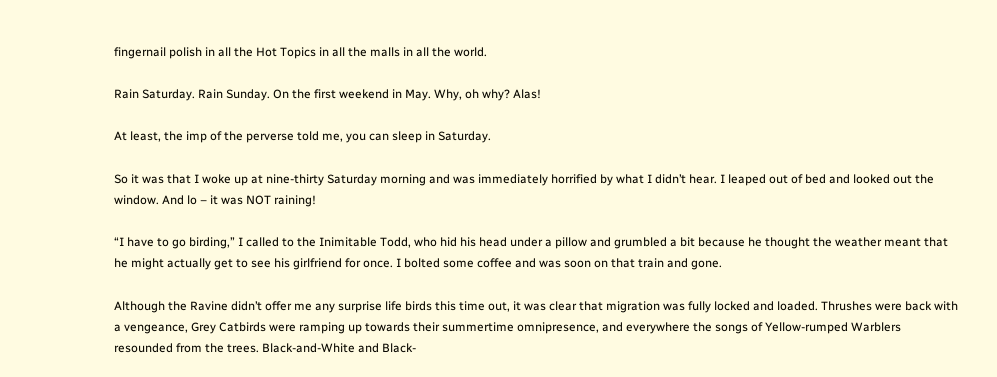fingernail polish in all the Hot Topics in all the malls in all the world.

Rain Saturday. Rain Sunday. On the first weekend in May. Why, oh why? Alas!

At least, the imp of the perverse told me, you can sleep in Saturday.

So it was that I woke up at nine-thirty Saturday morning and was immediately horrified by what I didn’t hear. I leaped out of bed and looked out the window. And lo – it was NOT raining!

“I have to go birding,” I called to the Inimitable Todd, who hid his head under a pillow and grumbled a bit because he thought the weather meant that he might actually get to see his girlfriend for once. I bolted some coffee and was soon on that train and gone.

Although the Ravine didn’t offer me any surprise life birds this time out, it was clear that migration was fully locked and loaded. Thrushes were back with a vengeance, Grey Catbirds were ramping up towards their summertime omnipresence, and everywhere the songs of Yellow-rumped Warblers resounded from the trees. Black-and-White and Black-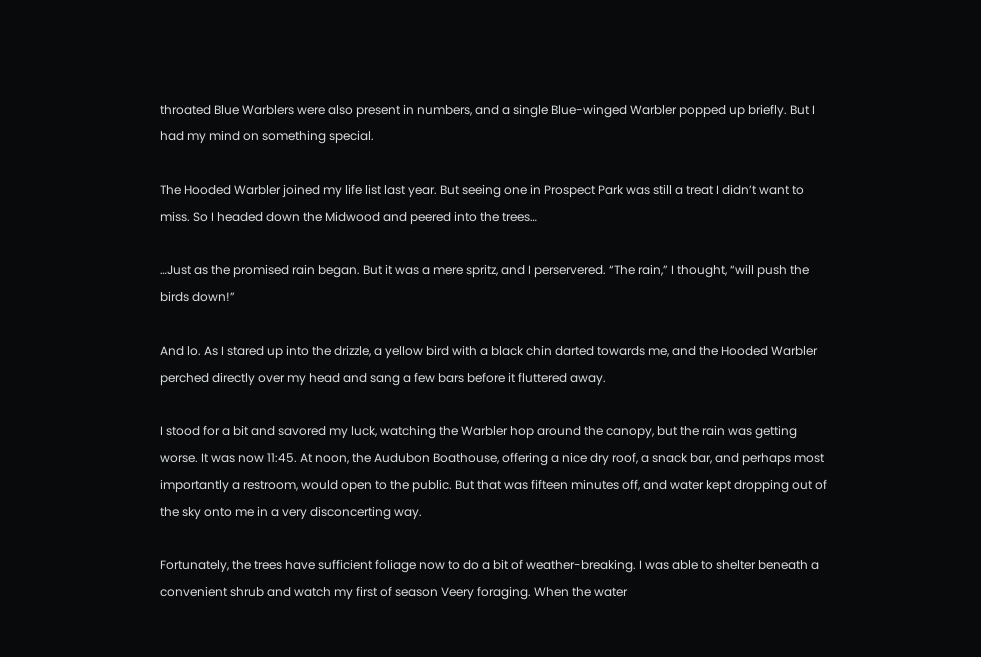throated Blue Warblers were also present in numbers, and a single Blue-winged Warbler popped up briefly. But I had my mind on something special.

The Hooded Warbler joined my life list last year. But seeing one in Prospect Park was still a treat I didn’t want to miss. So I headed down the Midwood and peered into the trees…

…Just as the promised rain began. But it was a mere spritz, and I perservered. “The rain,” I thought, “will push the birds down!”

And lo. As I stared up into the drizzle, a yellow bird with a black chin darted towards me, and the Hooded Warbler perched directly over my head and sang a few bars before it fluttered away.

I stood for a bit and savored my luck, watching the Warbler hop around the canopy, but the rain was getting worse. It was now 11:45. At noon, the Audubon Boathouse, offering a nice dry roof, a snack bar, and perhaps most importantly a restroom, would open to the public. But that was fifteen minutes off, and water kept dropping out of the sky onto me in a very disconcerting way.

Fortunately, the trees have sufficient foliage now to do a bit of weather-breaking. I was able to shelter beneath a convenient shrub and watch my first of season Veery foraging. When the water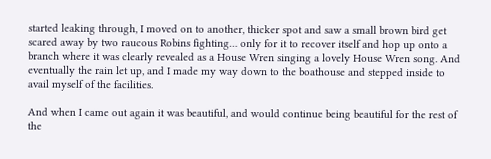started leaking through, I moved on to another, thicker spot and saw a small brown bird get scared away by two raucous Robins fighting… only for it to recover itself and hop up onto a branch where it was clearly revealed as a House Wren singing a lovely House Wren song. And eventually the rain let up, and I made my way down to the boathouse and stepped inside to avail myself of the facilities.

And when I came out again it was beautiful, and would continue being beautiful for the rest of the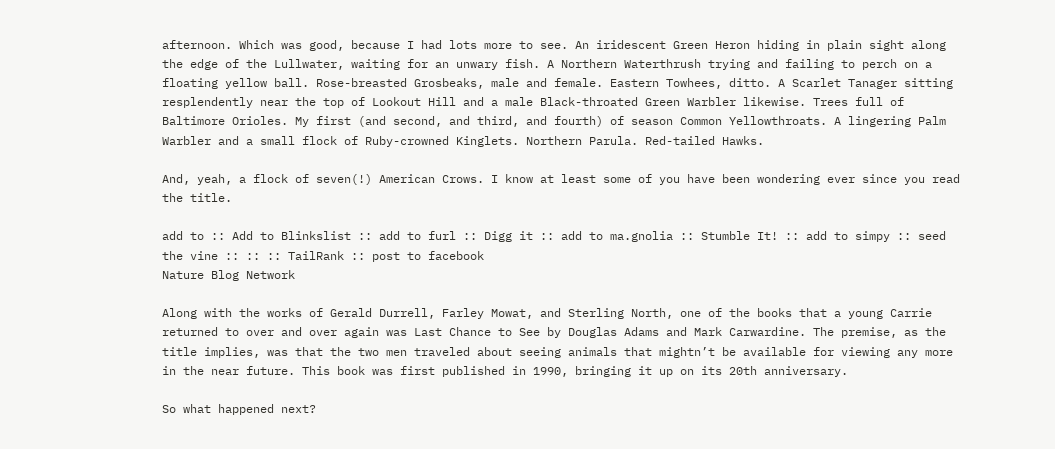afternoon. Which was good, because I had lots more to see. An iridescent Green Heron hiding in plain sight along the edge of the Lullwater, waiting for an unwary fish. A Northern Waterthrush trying and failing to perch on a floating yellow ball. Rose-breasted Grosbeaks, male and female. Eastern Towhees, ditto. A Scarlet Tanager sitting resplendently near the top of Lookout Hill and a male Black-throated Green Warbler likewise. Trees full of Baltimore Orioles. My first (and second, and third, and fourth) of season Common Yellowthroats. A lingering Palm Warbler and a small flock of Ruby-crowned Kinglets. Northern Parula. Red-tailed Hawks.

And, yeah, a flock of seven(!) American Crows. I know at least some of you have been wondering ever since you read the title.

add to :: Add to Blinkslist :: add to furl :: Digg it :: add to ma.gnolia :: Stumble It! :: add to simpy :: seed the vine :: :: :: TailRank :: post to facebook
Nature Blog Network

Along with the works of Gerald Durrell, Farley Mowat, and Sterling North, one of the books that a young Carrie returned to over and over again was Last Chance to See by Douglas Adams and Mark Carwardine. The premise, as the title implies, was that the two men traveled about seeing animals that mightn’t be available for viewing any more in the near future. This book was first published in 1990, bringing it up on its 20th anniversary.

So what happened next?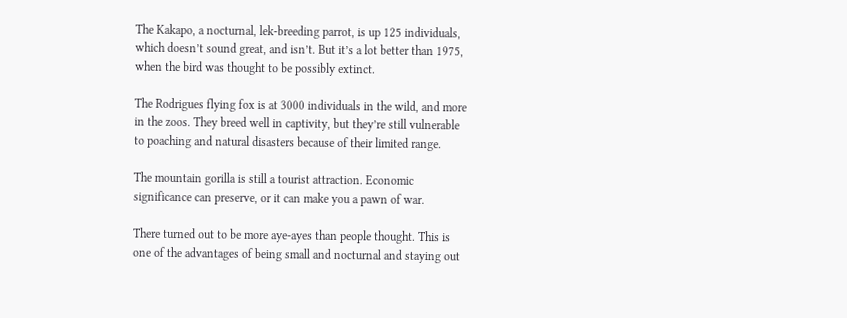The Kakapo, a nocturnal, lek-breeding parrot, is up 125 individuals, which doesn’t sound great, and isn’t. But it’s a lot better than 1975, when the bird was thought to be possibly extinct.

The Rodrigues flying fox is at 3000 individuals in the wild, and more in the zoos. They breed well in captivity, but they’re still vulnerable to poaching and natural disasters because of their limited range.

The mountain gorilla is still a tourist attraction. Economic significance can preserve, or it can make you a pawn of war.

There turned out to be more aye-ayes than people thought. This is one of the advantages of being small and nocturnal and staying out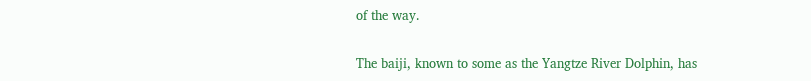of the way.

The baiji, known to some as the Yangtze River Dolphin, has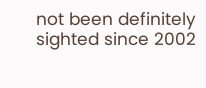not been definitely sighted since 2002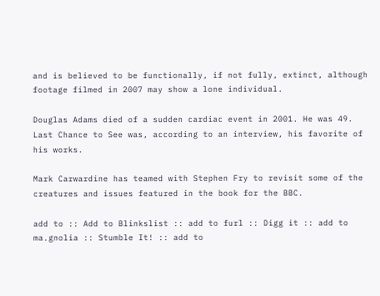and is believed to be functionally, if not fully, extinct, although footage filmed in 2007 may show a lone individual.

Douglas Adams died of a sudden cardiac event in 2001. He was 49. Last Chance to See was, according to an interview, his favorite of his works.

Mark Carwardine has teamed with Stephen Fry to revisit some of the creatures and issues featured in the book for the BBC.

add to :: Add to Blinkslist :: add to furl :: Digg it :: add to ma.gnolia :: Stumble It! :: add to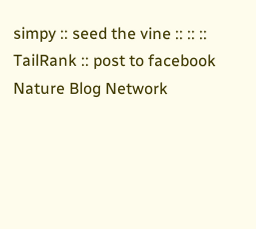simpy :: seed the vine :: :: :: TailRank :: post to facebook
Nature Blog Network